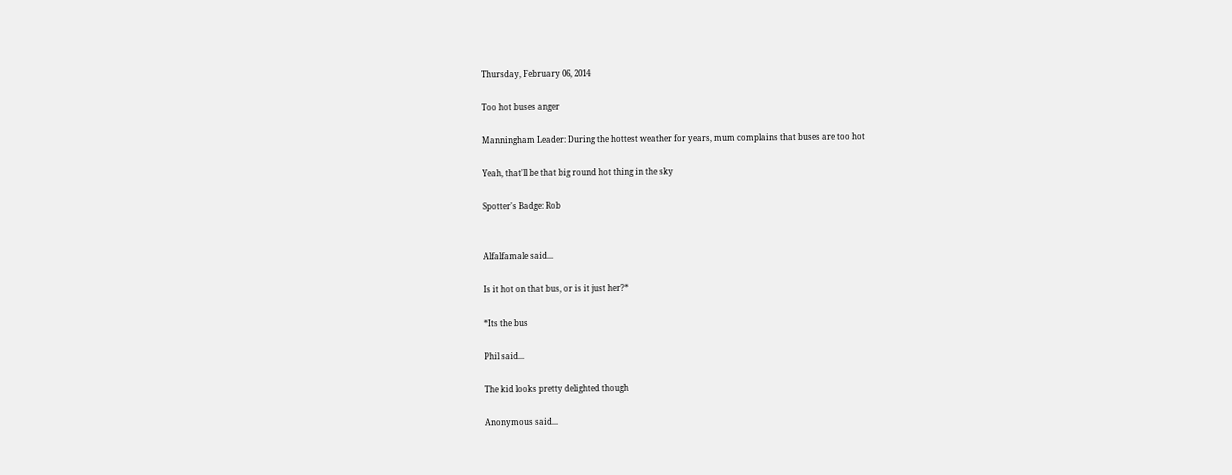Thursday, February 06, 2014

Too hot buses anger

Manningham Leader: During the hottest weather for years, mum complains that buses are too hot

Yeah, that'll be that big round hot thing in the sky

Spotter's Badge: Rob


Alfalfamale said...

Is it hot on that bus, or is it just her?*

*Its the bus

Phil said...

The kid looks pretty delighted though

Anonymous said...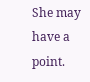She may have a point.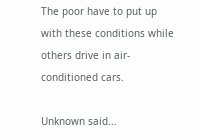The poor have to put up with these conditions while others drive in air-conditioned cars.

Unknown said...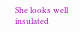She looks well insulated